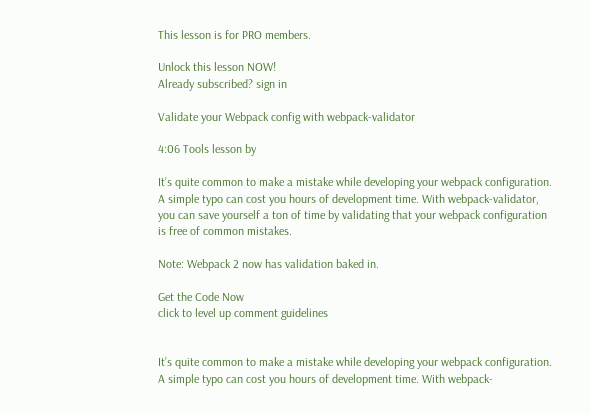This lesson is for PRO members.

Unlock this lesson NOW!
Already subscribed? sign in

Validate your Webpack config with webpack-validator

4:06 Tools lesson by

It’s quite common to make a mistake while developing your webpack configuration. A simple typo can cost you hours of development time. With webpack-validator, you can save yourself a ton of time by validating that your webpack configuration is free of common mistakes.

Note: Webpack 2 now has validation baked in.

Get the Code Now
click to level up comment guidelines


It’s quite common to make a mistake while developing your webpack configuration. A simple typo can cost you hours of development time. With webpack-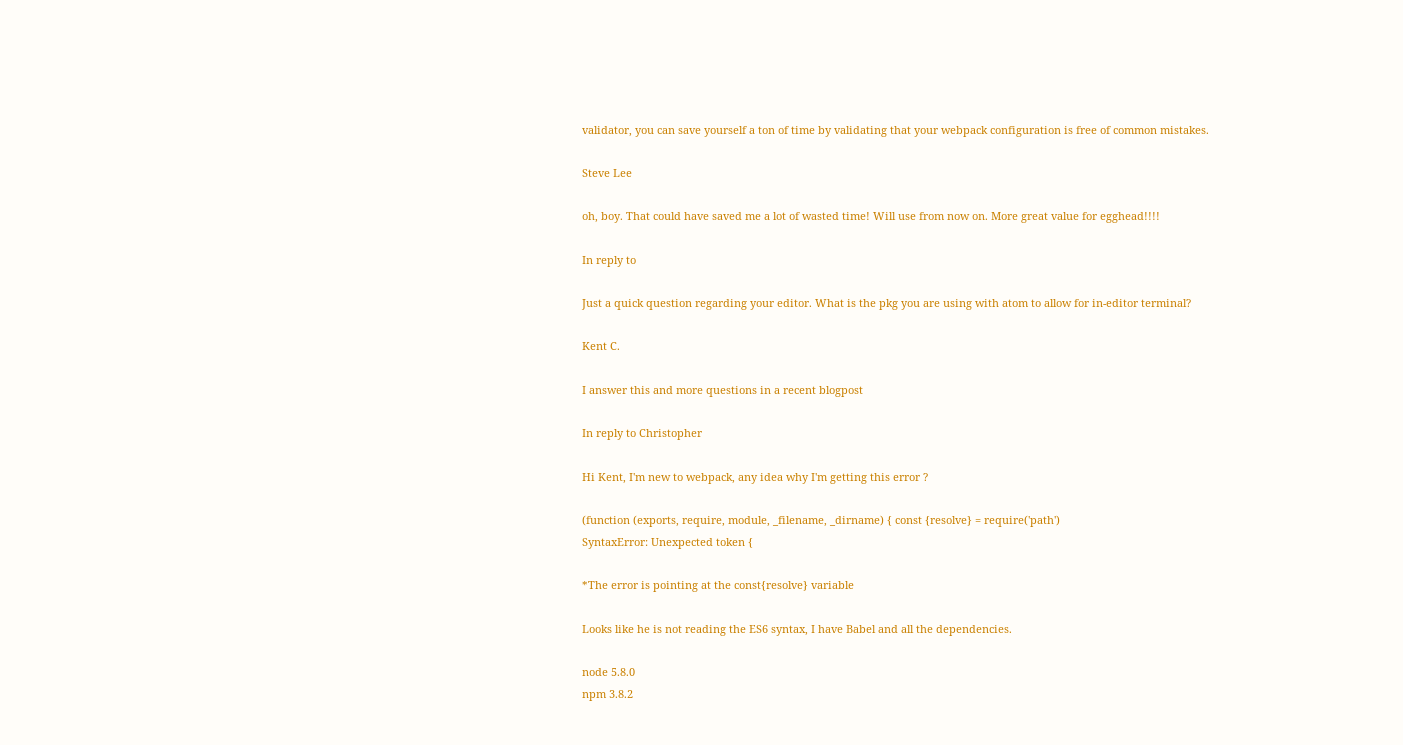validator, you can save yourself a ton of time by validating that your webpack configuration is free of common mistakes.

Steve Lee

oh, boy. That could have saved me a lot of wasted time! Will use from now on. More great value for egghead!!!!

In reply to

Just a quick question regarding your editor. What is the pkg you are using with atom to allow for in-editor terminal?

Kent C.

I answer this and more questions in a recent blogpost

In reply to Christopher

Hi Kent, I'm new to webpack, any idea why I'm getting this error ?

(function (exports, require, module, _filename, _dirname) { const {resolve} = require('path')
SyntaxError: Unexpected token {

*The error is pointing at the const{resolve} variable

Looks like he is not reading the ES6 syntax, I have Babel and all the dependencies.

node 5.8.0
npm 3.8.2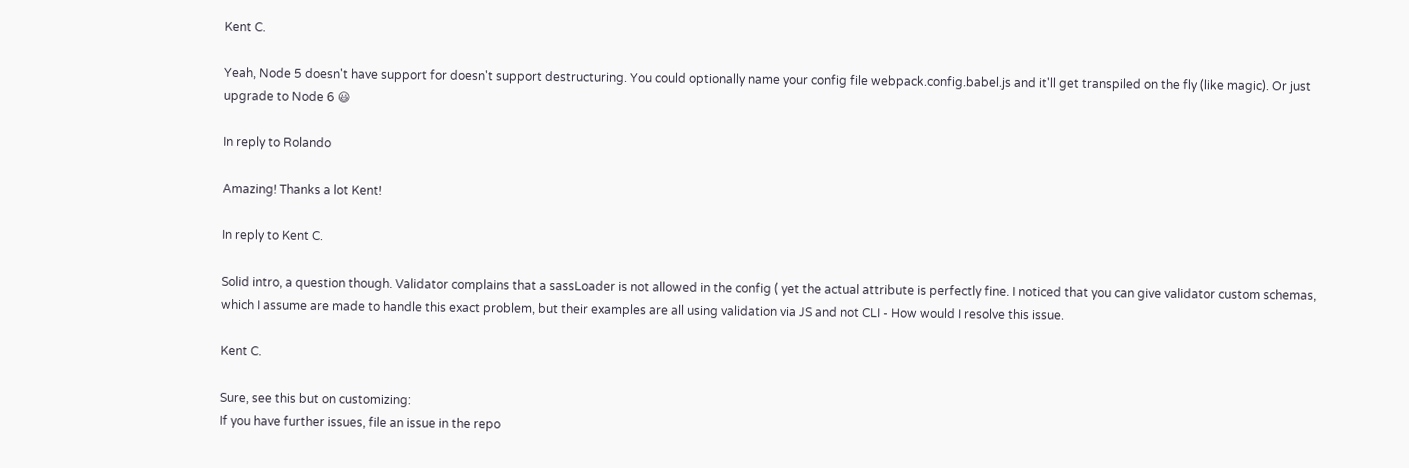Kent C.

Yeah, Node 5 doesn't have support for doesn't support destructuring. You could optionally name your config file webpack.config.babel.js and it'll get transpiled on the fly (like magic). Or just upgrade to Node 6 😃

In reply to Rolando

Amazing! Thanks a lot Kent!

In reply to Kent C.

Solid intro, a question though. Validator complains that a sassLoader is not allowed in the config ( yet the actual attribute is perfectly fine. I noticed that you can give validator custom schemas, which I assume are made to handle this exact problem, but their examples are all using validation via JS and not CLI - How would I resolve this issue.

Kent C.

Sure, see this but on customizing:
If you have further issues, file an issue in the repo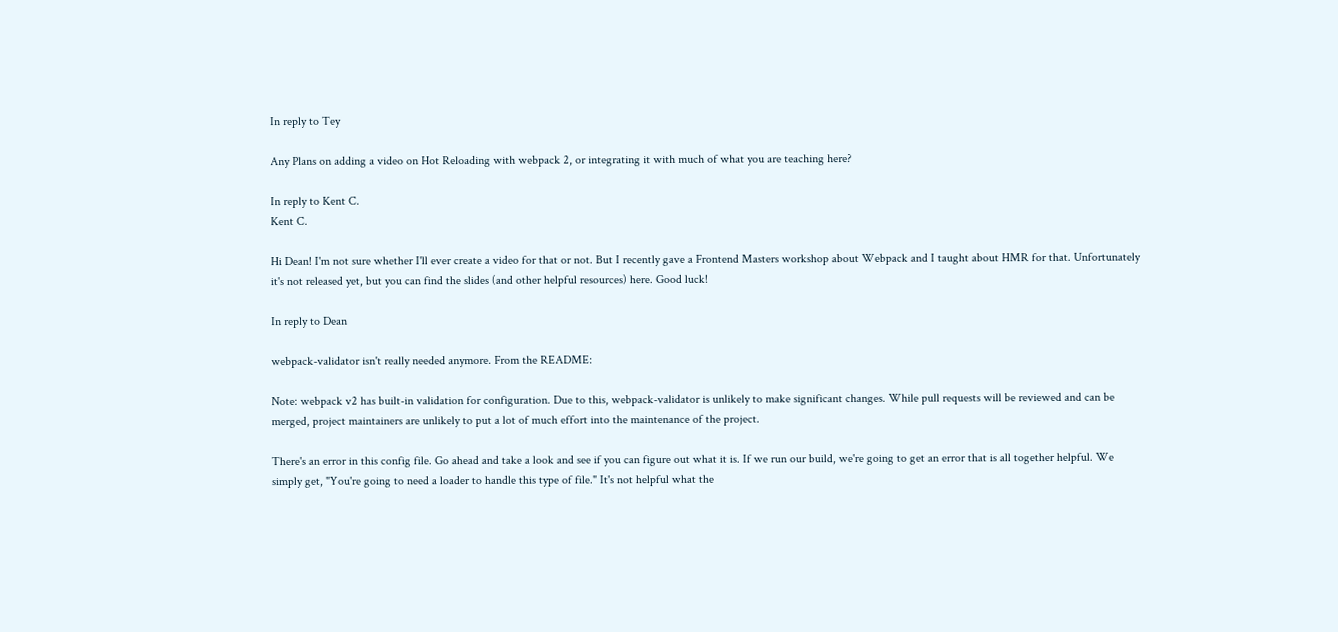In reply to Tey

Any Plans on adding a video on Hot Reloading with webpack 2, or integrating it with much of what you are teaching here?

In reply to Kent C.
Kent C.

Hi Dean! I'm not sure whether I'll ever create a video for that or not. But I recently gave a Frontend Masters workshop about Webpack and I taught about HMR for that. Unfortunately it's not released yet, but you can find the slides (and other helpful resources) here. Good luck!

In reply to Dean

webpack-validator isn't really needed anymore. From the README:

Note: webpack v2 has built-in validation for configuration. Due to this, webpack-validator is unlikely to make significant changes. While pull requests will be reviewed and can be merged, project maintainers are unlikely to put a lot of much effort into the maintenance of the project.

There's an error in this config file. Go ahead and take a look and see if you can figure out what it is. If we run our build, we're going to get an error that is all together helpful. We simply get, "You're going to need a loader to handle this type of file." It's not helpful what the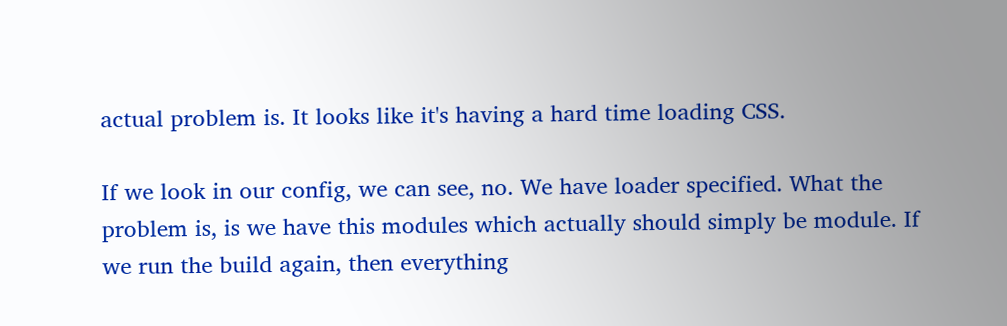actual problem is. It looks like it's having a hard time loading CSS.

If we look in our config, we can see, no. We have loader specified. What the problem is, is we have this modules which actually should simply be module. If we run the build again, then everything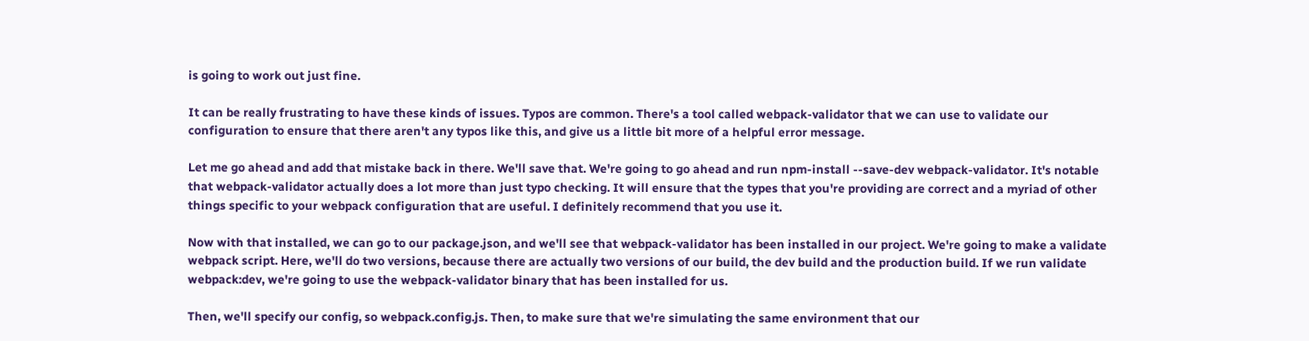is going to work out just fine.

It can be really frustrating to have these kinds of issues. Typos are common. There's a tool called webpack-validator that we can use to validate our configuration to ensure that there aren't any typos like this, and give us a little bit more of a helpful error message.

Let me go ahead and add that mistake back in there. We'll save that. We're going to go ahead and run npm-install --save-dev webpack-validator. It's notable that webpack-validator actually does a lot more than just typo checking. It will ensure that the types that you're providing are correct and a myriad of other things specific to your webpack configuration that are useful. I definitely recommend that you use it.

Now with that installed, we can go to our package.json, and we'll see that webpack-validator has been installed in our project. We're going to make a validate webpack script. Here, we'll do two versions, because there are actually two versions of our build, the dev build and the production build. If we run validate webpack:dev, we're going to use the webpack-validator binary that has been installed for us.

Then, we'll specify our config, so webpack.config.js. Then, to make sure that we're simulating the same environment that our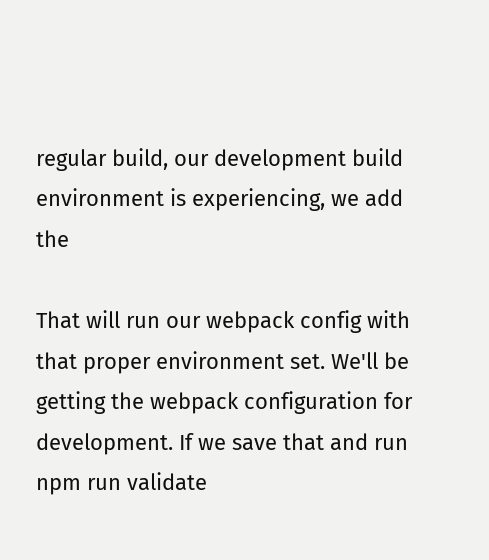regular build, our development build environment is experiencing, we add the

That will run our webpack config with that proper environment set. We'll be getting the webpack configuration for development. If we save that and run npm run validate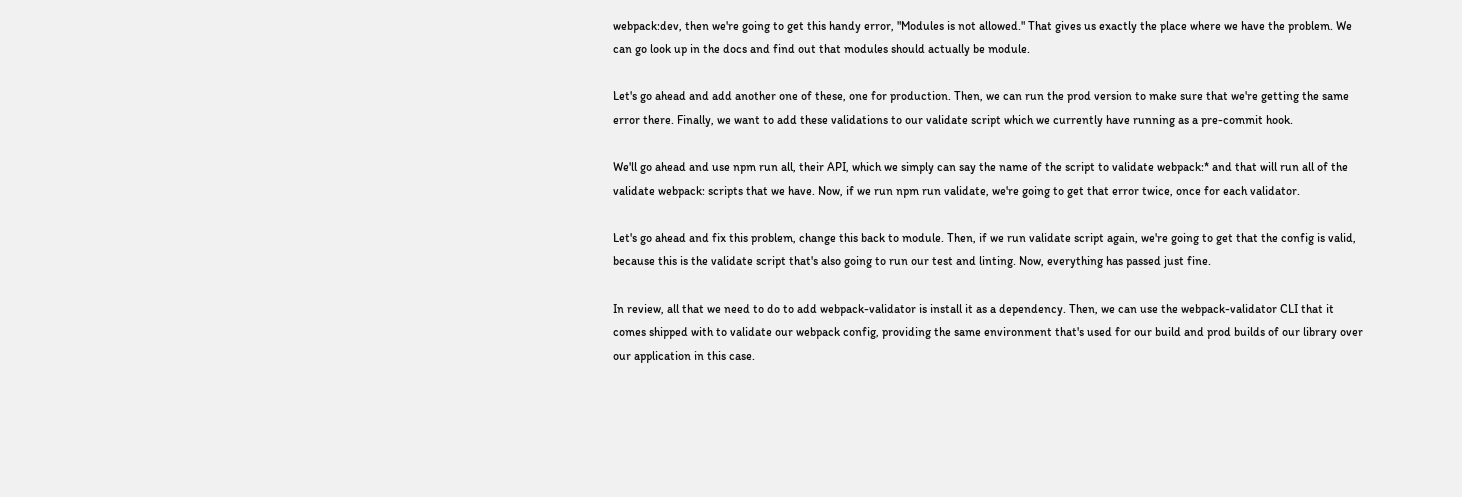webpack:dev, then we're going to get this handy error, "Modules is not allowed." That gives us exactly the place where we have the problem. We can go look up in the docs and find out that modules should actually be module.

Let's go ahead and add another one of these, one for production. Then, we can run the prod version to make sure that we're getting the same error there. Finally, we want to add these validations to our validate script which we currently have running as a pre-commit hook.

We'll go ahead and use npm run all, their API, which we simply can say the name of the script to validate webpack:* and that will run all of the validate webpack: scripts that we have. Now, if we run npm run validate, we're going to get that error twice, once for each validator.

Let's go ahead and fix this problem, change this back to module. Then, if we run validate script again, we're going to get that the config is valid, because this is the validate script that's also going to run our test and linting. Now, everything has passed just fine.

In review, all that we need to do to add webpack-validator is install it as a dependency. Then, we can use the webpack-validator CLI that it comes shipped with to validate our webpack config, providing the same environment that's used for our build and prod builds of our library over our application in this case.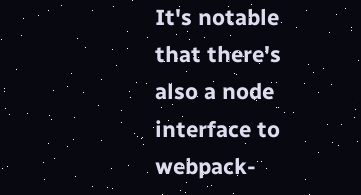It's notable that there's also a node interface to webpack-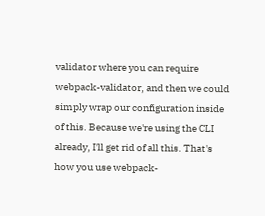validator where you can require webpack-validator, and then we could simply wrap our configuration inside of this. Because we're using the CLI already, I'll get rid of all this. That's how you use webpack-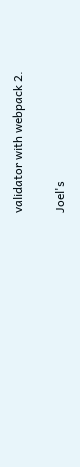validator with webpack 2.

Joel's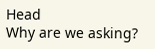Head
Why are we asking?